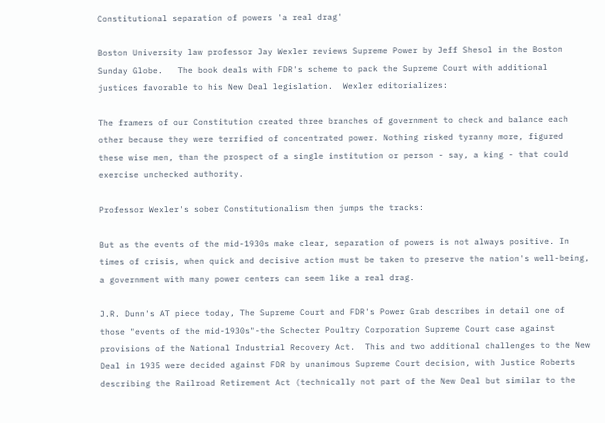Constitutional separation of powers 'a real drag'

Boston University law professor Jay Wexler reviews Supreme Power by Jeff Shesol in the Boston Sunday Globe.   The book deals with FDR's scheme to pack the Supreme Court with additional justices favorable to his New Deal legislation.  Wexler editorializes:

The framers of our Constitution created three branches of government to check and balance each other because they were terrified of concentrated power. Nothing risked tyranny more, figured these wise men, than the prospect of a single institution or person - say, a king - that could exercise unchecked authority.

Professor Wexler's sober Constitutionalism then jumps the tracks:

But as the events of the mid-1930s make clear, separation of powers is not always positive. In times of crisis, when quick and decisive action must be taken to preserve the nation's well-being, a government with many power centers can seem like a real drag.

J.R. Dunn's AT piece today, The Supreme Court and FDR's Power Grab describes in detail one of those "events of the mid-1930s"-the Schecter Poultry Corporation Supreme Court case against provisions of the National Industrial Recovery Act.  This and two additional challenges to the New Deal in 1935 were decided against FDR by unanimous Supreme Court decision, with Justice Roberts describing the Railroad Retirement Act (technically not part of the New Deal but similar to the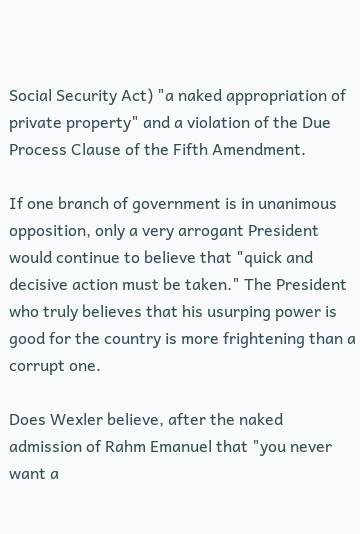Social Security Act) "a naked appropriation of private property" and a violation of the Due Process Clause of the Fifth Amendment.

If one branch of government is in unanimous opposition, only a very arrogant President would continue to believe that "quick and decisive action must be taken." The President who truly believes that his usurping power is good for the country is more frightening than a corrupt one.

Does Wexler believe, after the naked admission of Rahm Emanuel that "you never want a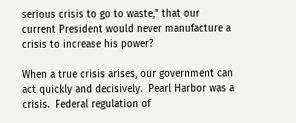serious crisis to go to waste," that our current President would never manufacture a crisis to increase his power?

When a true crisis arises, our government can act quickly and decisively.  Pearl Harbor was a crisis.  Federal regulation of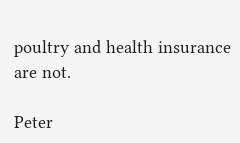poultry and health insurance are not.

Peter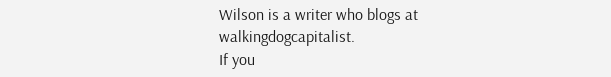Wilson is a writer who blogs at walkingdogcapitalist.
If you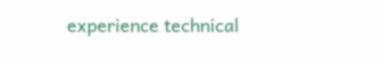experience technical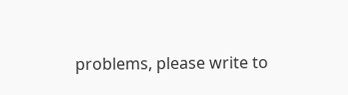problems, please write to